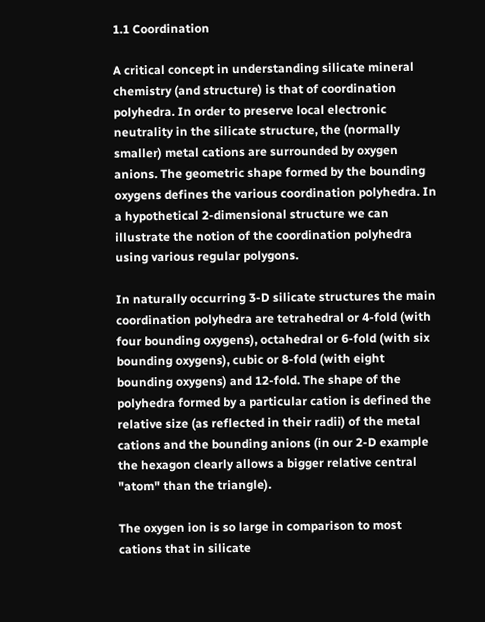1.1 Coordination

A critical concept in understanding silicate mineral chemistry (and structure) is that of coordination polyhedra. In order to preserve local electronic neutrality in the silicate structure, the (normally smaller) metal cations are surrounded by oxygen anions. The geometric shape formed by the bounding oxygens defines the various coordination polyhedra. In a hypothetical 2-dimensional structure we can illustrate the notion of the coordination polyhedra using various regular polygons.

In naturally occurring 3-D silicate structures the main coordination polyhedra are tetrahedral or 4-fold (with four bounding oxygens), octahedral or 6-fold (with six bounding oxygens), cubic or 8-fold (with eight bounding oxygens) and 12-fold. The shape of the polyhedra formed by a particular cation is defined the relative size (as reflected in their radii) of the metal cations and the bounding anions (in our 2-D example the hexagon clearly allows a bigger relative central "atom" than the triangle).

The oxygen ion is so large in comparison to most cations that in silicate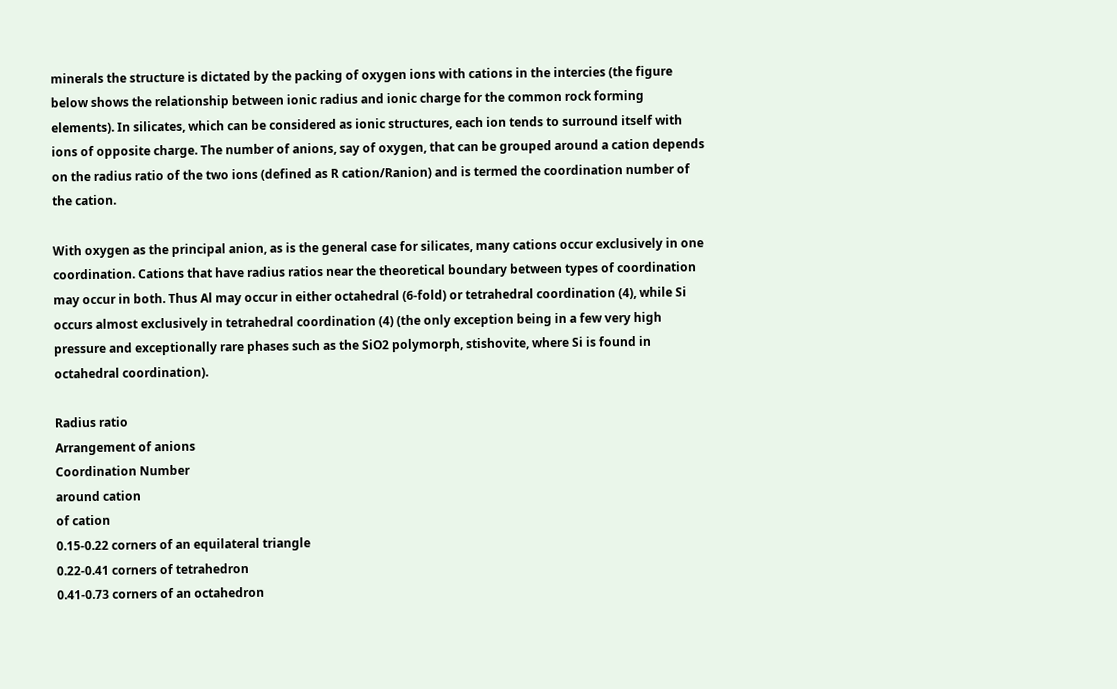minerals the structure is dictated by the packing of oxygen ions with cations in the intercies (the figure below shows the relationship between ionic radius and ionic charge for the common rock forming elements). In silicates, which can be considered as ionic structures, each ion tends to surround itself with ions of opposite charge. The number of anions, say of oxygen, that can be grouped around a cation depends on the radius ratio of the two ions (defined as R cation/Ranion) and is termed the coordination number of the cation.

With oxygen as the principal anion, as is the general case for silicates, many cations occur exclusively in one coordination. Cations that have radius ratios near the theoretical boundary between types of coordination may occur in both. Thus Al may occur in either octahedral (6-fold) or tetrahedral coordination (4), while Si occurs almost exclusively in tetrahedral coordination (4) (the only exception being in a few very high pressure and exceptionally rare phases such as the SiO2 polymorph, stishovite, where Si is found in octahedral coordination).

Radius ratio
Arrangement of anions
Coordination Number
around cation
of cation
0.15-0.22 corners of an equilateral triangle
0.22-0.41 corners of tetrahedron
0.41-0.73 corners of an octahedron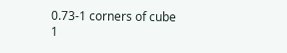0.73-1 corners of cube
1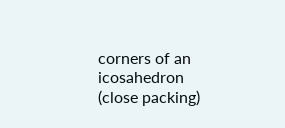corners of an icosahedron (close packing)